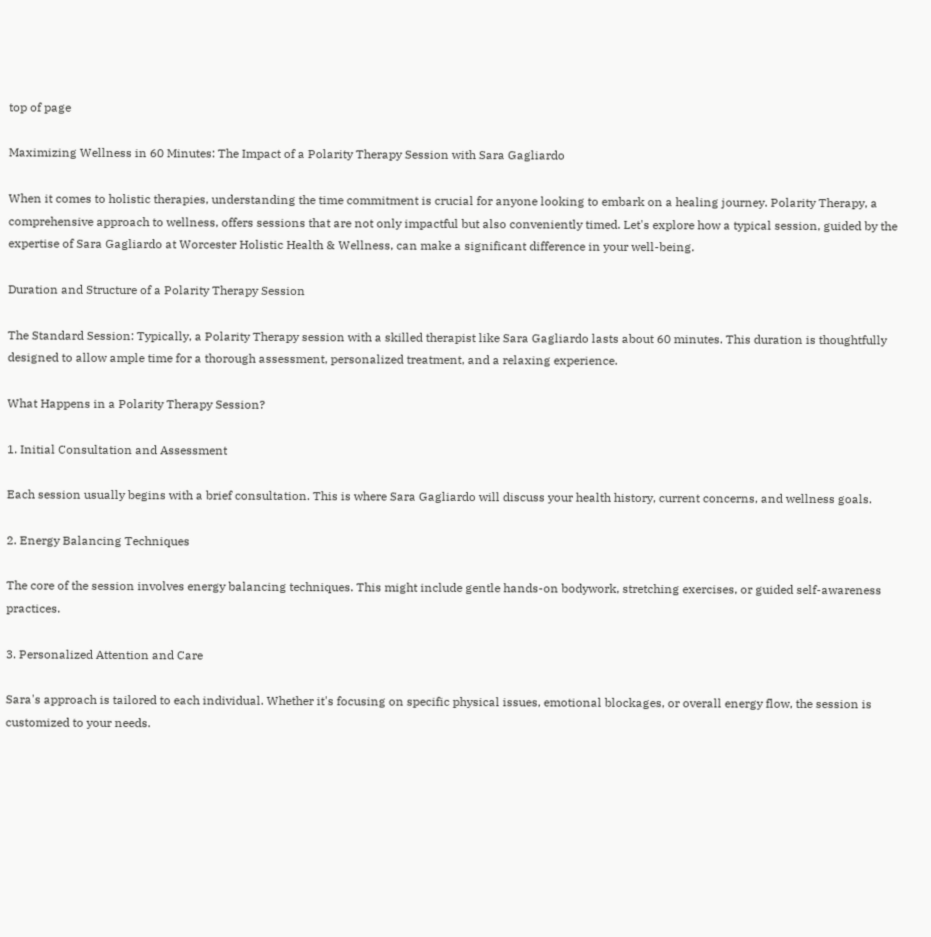top of page

Maximizing Wellness in 60 Minutes: The Impact of a Polarity Therapy Session with Sara Gagliardo

When it comes to holistic therapies, understanding the time commitment is crucial for anyone looking to embark on a healing journey. Polarity Therapy, a comprehensive approach to wellness, offers sessions that are not only impactful but also conveniently timed. Let's explore how a typical session, guided by the expertise of Sara Gagliardo at Worcester Holistic Health & Wellness, can make a significant difference in your well-being.

Duration and Structure of a Polarity Therapy Session

The Standard Session: Typically, a Polarity Therapy session with a skilled therapist like Sara Gagliardo lasts about 60 minutes. This duration is thoughtfully designed to allow ample time for a thorough assessment, personalized treatment, and a relaxing experience.

What Happens in a Polarity Therapy Session?

1. Initial Consultation and Assessment

Each session usually begins with a brief consultation. This is where Sara Gagliardo will discuss your health history, current concerns, and wellness goals.

2. Energy Balancing Techniques

The core of the session involves energy balancing techniques. This might include gentle hands-on bodywork, stretching exercises, or guided self-awareness practices.

3. Personalized Attention and Care

Sara's approach is tailored to each individual. Whether it's focusing on specific physical issues, emotional blockages, or overall energy flow, the session is customized to your needs.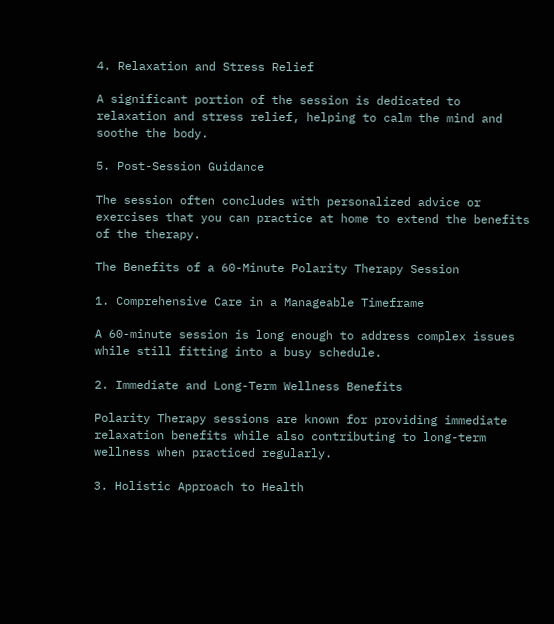4. Relaxation and Stress Relief

A significant portion of the session is dedicated to relaxation and stress relief, helping to calm the mind and soothe the body.

5. Post-Session Guidance

The session often concludes with personalized advice or exercises that you can practice at home to extend the benefits of the therapy.

The Benefits of a 60-Minute Polarity Therapy Session

1. Comprehensive Care in a Manageable Timeframe

A 60-minute session is long enough to address complex issues while still fitting into a busy schedule.

2. Immediate and Long-Term Wellness Benefits

Polarity Therapy sessions are known for providing immediate relaxation benefits while also contributing to long-term wellness when practiced regularly.

3. Holistic Approach to Health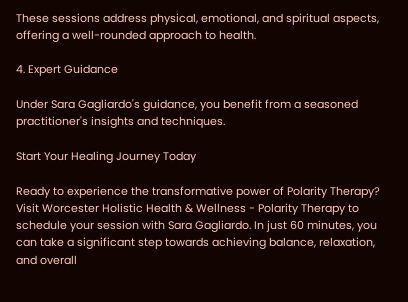These sessions address physical, emotional, and spiritual aspects, offering a well-rounded approach to health.

4. Expert Guidance

Under Sara Gagliardo's guidance, you benefit from a seasoned practitioner's insights and techniques.

Start Your Healing Journey Today

Ready to experience the transformative power of Polarity Therapy? Visit Worcester Holistic Health & Wellness - Polarity Therapy to schedule your session with Sara Gagliardo. In just 60 minutes, you can take a significant step towards achieving balance, relaxation, and overall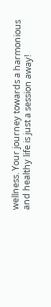wellness. Your journey towards a harmonious and healthy life is just a session away!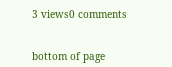3 views0 comments


bottom of page